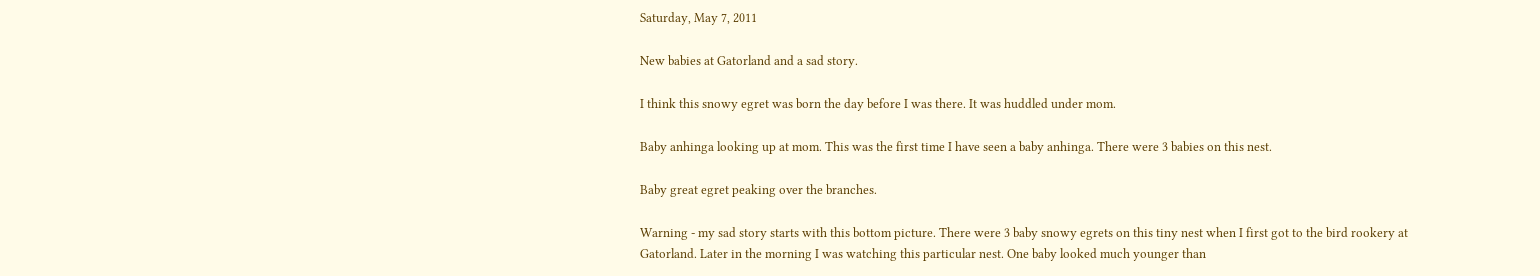Saturday, May 7, 2011

New babies at Gatorland and a sad story.

I think this snowy egret was born the day before I was there. It was huddled under mom.

Baby anhinga looking up at mom. This was the first time I have seen a baby anhinga. There were 3 babies on this nest.

Baby great egret peaking over the branches.

Warning - my sad story starts with this bottom picture. There were 3 baby snowy egrets on this tiny nest when I first got to the bird rookery at Gatorland. Later in the morning I was watching this particular nest. One baby looked much younger than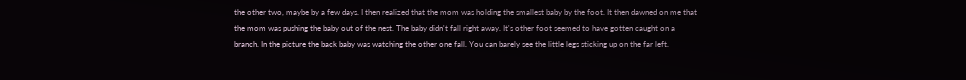the other two, maybe by a few days. I then realized that the mom was holding the smallest baby by the foot. It then dawned on me that the mom was pushing the baby out of the nest. The baby didn't fall right away. It's other foot seemed to have gotten caught on a branch. In the picture the back baby was watching the other one fall. You can barely see the little legs sticking up on the far left.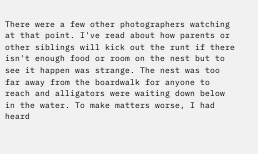There were a few other photographers watching at that point. I've read about how parents or other siblings will kick out the runt if there isn't enough food or room on the nest but to see it happen was strange. The nest was too far away from the boardwalk for anyone to reach and alligators were waiting down below in the water. To make matters worse, I had heard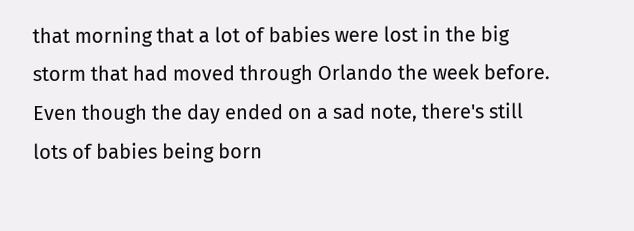that morning that a lot of babies were lost in the big storm that had moved through Orlando the week before. Even though the day ended on a sad note, there's still lots of babies being born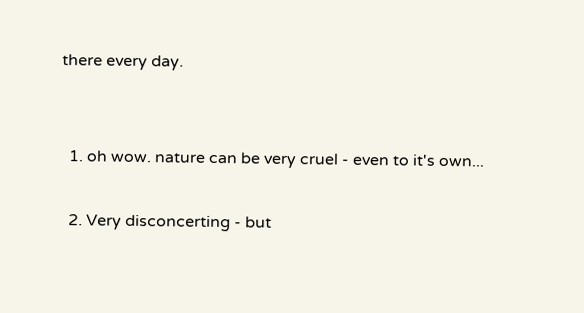there every day.


  1. oh wow. nature can be very cruel - even to it's own...

  2. Very disconcerting - but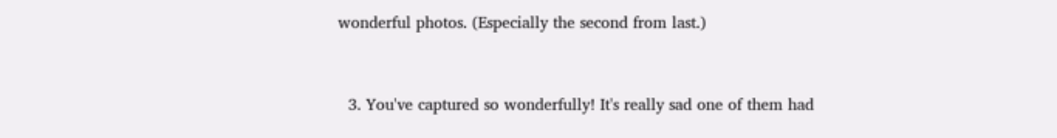wonderful photos. (Especially the second from last.)


  3. You've captured so wonderfully! It's really sad one of them had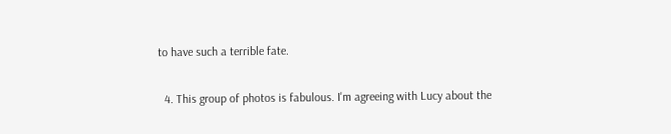to have such a terrible fate.

  4. This group of photos is fabulous. I'm agreeing with Lucy about the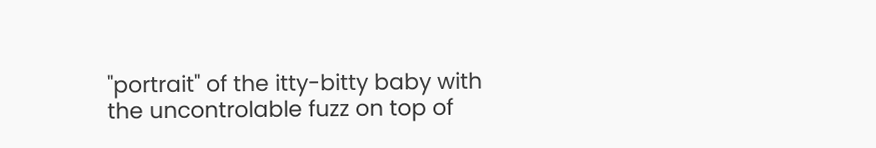"portrait" of the itty-bitty baby with the uncontrolable fuzz on top of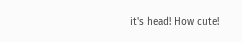it's head! How cute!